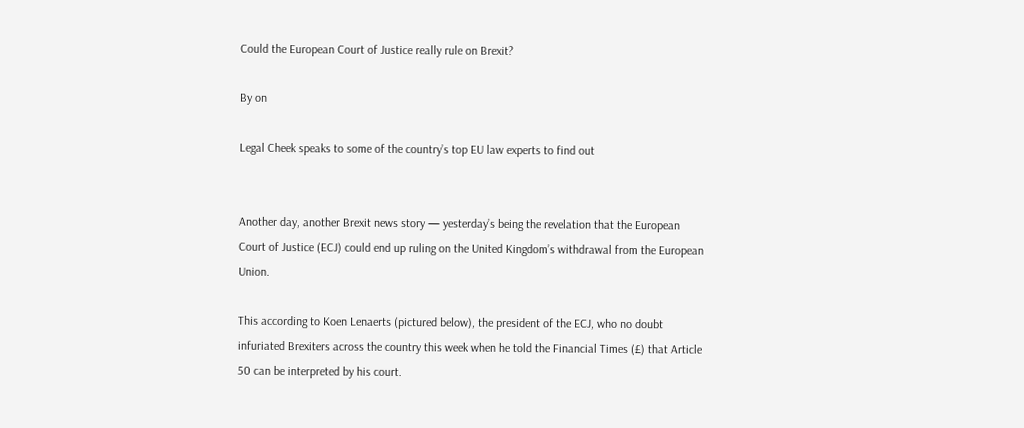Could the European Court of Justice really rule on Brexit?

By on

Legal Cheek speaks to some of the country’s top EU law experts to find out


Another day, another Brexit news story — yesterday’s being the revelation that the European Court of Justice (ECJ) could end up ruling on the United Kingdom’s withdrawal from the European Union.

This according to Koen Lenaerts (pictured below), the president of the ECJ, who no doubt infuriated Brexiters across the country this week when he told the Financial Times (£) that Article 50 can be interpreted by his court.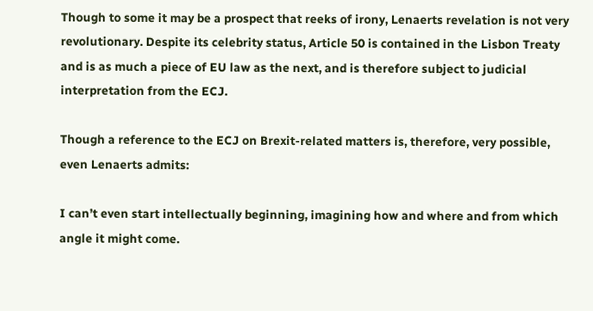Though to some it may be a prospect that reeks of irony, Lenaerts revelation is not very revolutionary. Despite its celebrity status, Article 50 is contained in the Lisbon Treaty and is as much a piece of EU law as the next, and is therefore subject to judicial interpretation from the ECJ.

Though a reference to the ECJ on Brexit-related matters is, therefore, very possible, even Lenaerts admits:

I can’t even start intellectually beginning, imagining how and where and from which angle it might come.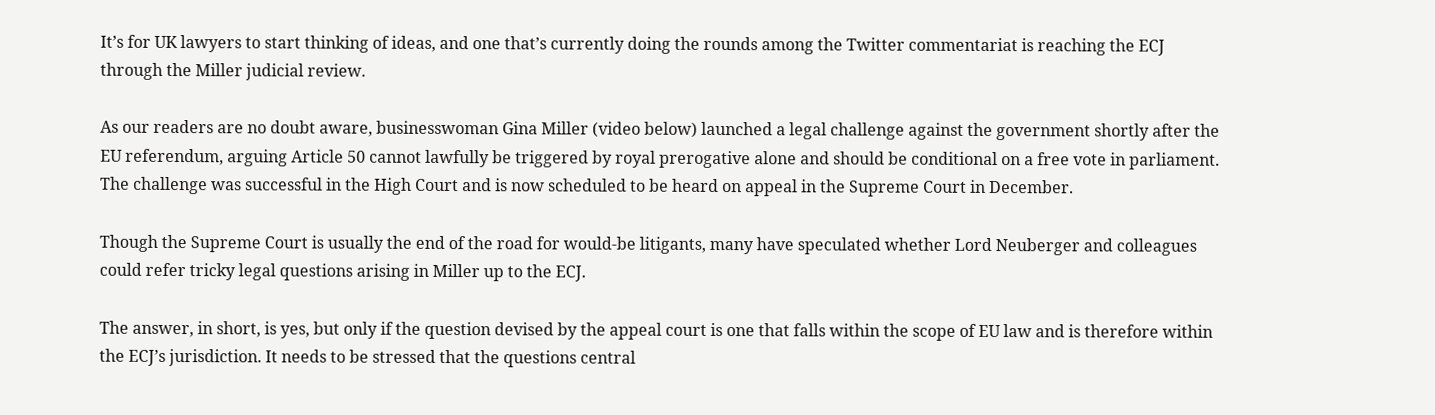It’s for UK lawyers to start thinking of ideas, and one that’s currently doing the rounds among the Twitter commentariat is reaching the ECJ through the Miller judicial review.

As our readers are no doubt aware, businesswoman Gina Miller (video below) launched a legal challenge against the government shortly after the EU referendum, arguing Article 50 cannot lawfully be triggered by royal prerogative alone and should be conditional on a free vote in parliament. The challenge was successful in the High Court and is now scheduled to be heard on appeal in the Supreme Court in December.

Though the Supreme Court is usually the end of the road for would-be litigants, many have speculated whether Lord Neuberger and colleagues could refer tricky legal questions arising in Miller up to the ECJ.

The answer, in short, is yes, but only if the question devised by the appeal court is one that falls within the scope of EU law and is therefore within the ECJ’s jurisdiction. It needs to be stressed that the questions central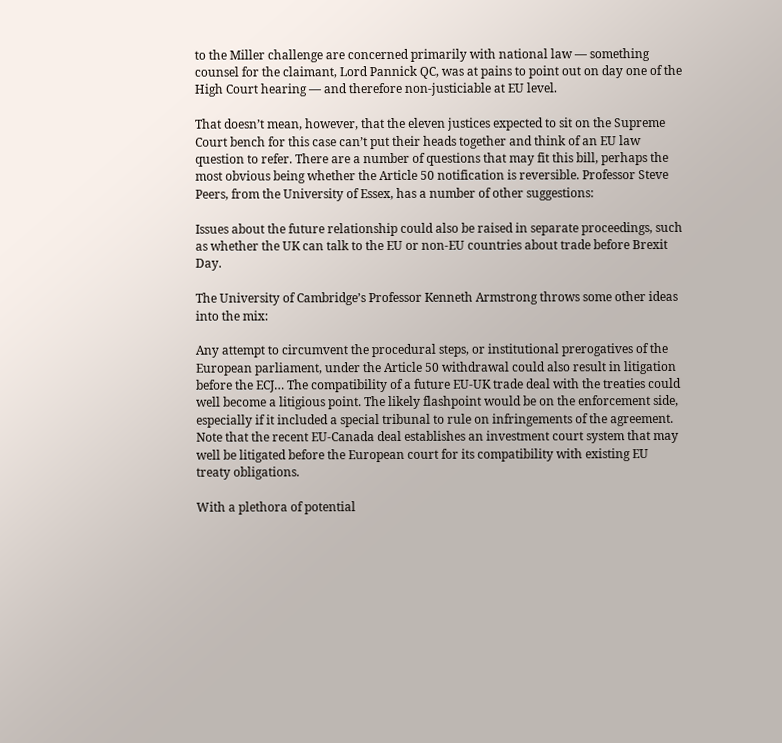to the Miller challenge are concerned primarily with national law — something counsel for the claimant, Lord Pannick QC, was at pains to point out on day one of the High Court hearing — and therefore non-justiciable at EU level.

That doesn’t mean, however, that the eleven justices expected to sit on the Supreme Court bench for this case can’t put their heads together and think of an EU law question to refer. There are a number of questions that may fit this bill, perhaps the most obvious being whether the Article 50 notification is reversible. Professor Steve Peers, from the University of Essex, has a number of other suggestions:

Issues about the future relationship could also be raised in separate proceedings, such as whether the UK can talk to the EU or non-EU countries about trade before Brexit Day.

The University of Cambridge’s Professor Kenneth Armstrong throws some other ideas into the mix:

Any attempt to circumvent the procedural steps, or institutional prerogatives of the European parliament, under the Article 50 withdrawal could also result in litigation before the ECJ… The compatibility of a future EU-UK trade deal with the treaties could well become a litigious point. The likely flashpoint would be on the enforcement side, especially if it included a special tribunal to rule on infringements of the agreement. Note that the recent EU-Canada deal establishes an investment court system that may well be litigated before the European court for its compatibility with existing EU treaty obligations.

With a plethora of potential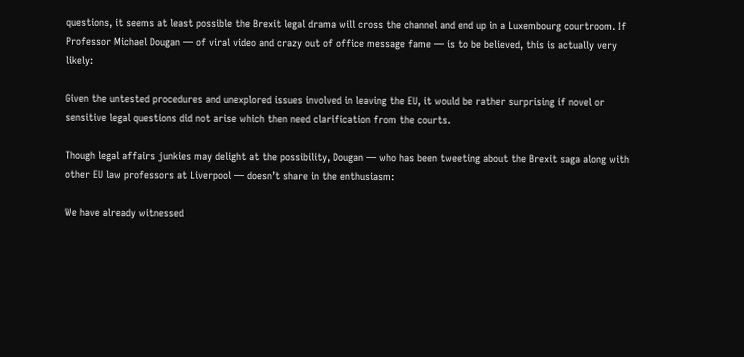questions, it seems at least possible the Brexit legal drama will cross the channel and end up in a Luxembourg courtroom. If Professor Michael Dougan — of viral video and crazy out of office message fame — is to be believed, this is actually very likely:

Given the untested procedures and unexplored issues involved in leaving the EU, it would be rather surprising if novel or sensitive legal questions did not arise which then need clarification from the courts.

Though legal affairs junkies may delight at the possibility, Dougan — who has been tweeting about the Brexit saga along with other EU law professors at Liverpool — doesn’t share in the enthusiasm:

We have already witnessed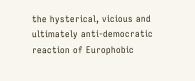the hysterical, vicious and ultimately anti-democratic reaction of Europhobic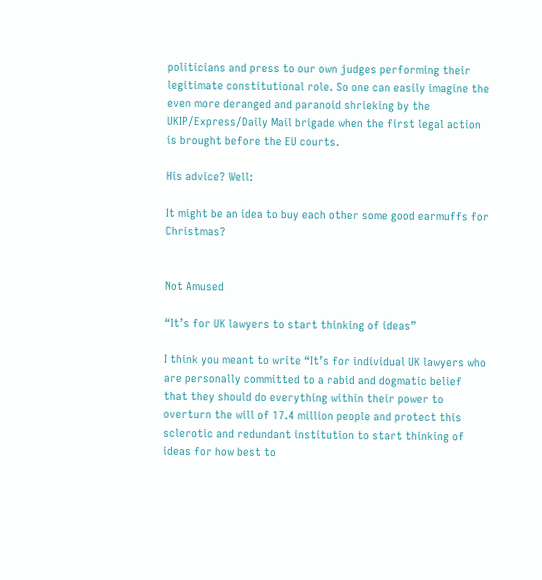politicians and press to our own judges performing their legitimate constitutional role. So one can easily imagine the even more deranged and paranoid shrieking by the UKIP/Express/Daily Mail brigade when the first legal action is brought before the EU courts.

His advice? Well:

It might be an idea to buy each other some good earmuffs for Christmas?


Not Amused

“It’s for UK lawyers to start thinking of ideas”

I think you meant to write “It’s for individual UK lawyers who are personally committed to a rabid and dogmatic belief that they should do everything within their power to overturn the will of 17.4 million people and protect this sclerotic and redundant institution to start thinking of ideas for how best to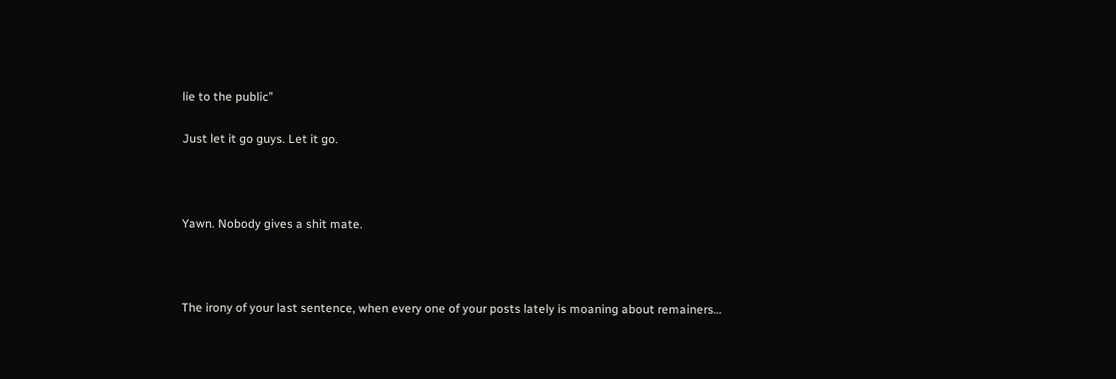lie to the public”

Just let it go guys. Let it go.



Yawn. Nobody gives a shit mate.



The irony of your last sentence, when every one of your posts lately is moaning about remainers…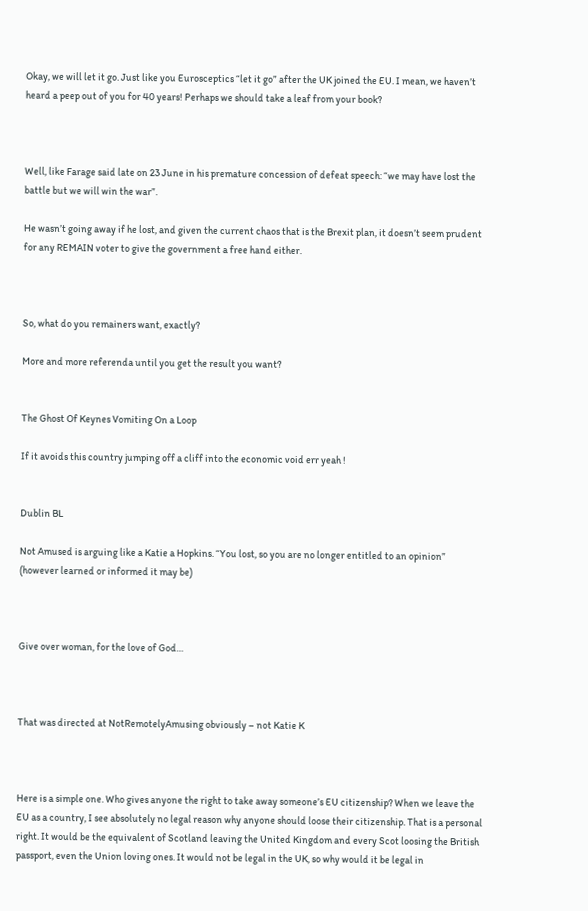Okay, we will let it go. Just like you Eurosceptics “let it go” after the UK joined the EU. I mean, we haven’t heard a peep out of you for 40 years! Perhaps we should take a leaf from your book?



Well, like Farage said late on 23 June in his premature concession of defeat speech: “we may have lost the battle but we will win the war”.

He wasn’t going away if he lost, and given the current chaos that is the Brexit plan, it doesn’t seem prudent for any REMAIN voter to give the government a free hand either.



So, what do you remainers want, exactly?

More and more referenda until you get the result you want?


The Ghost Of Keynes Vomiting On a Loop

If it avoids this country jumping off a cliff into the economic void err yeah !


Dublin BL

Not Amused is arguing like a Katie a Hopkins. “You lost, so you are no longer entitled to an opinion” (however learned or informed it may be)



Give over woman, for the love of God…



That was directed at NotRemotelyAmusing obviously – not Katie K



Here is a simple one. Who gives anyone the right to take away someone’s EU citizenship? When we leave the EU as a country, I see absolutely no legal reason why anyone should loose their citizenship. That is a personal right. It would be the equivalent of Scotland leaving the United Kingdom and every Scot loosing the British passport, even the Union loving ones. It would not be legal in the UK, so why would it be legal in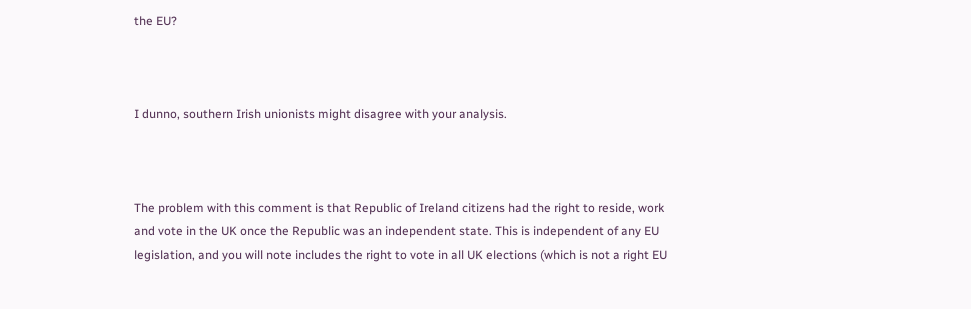the EU?



I dunno, southern Irish unionists might disagree with your analysis.



The problem with this comment is that Republic of Ireland citizens had the right to reside, work and vote in the UK once the Republic was an independent state. This is independent of any EU legislation, and you will note includes the right to vote in all UK elections (which is not a right EU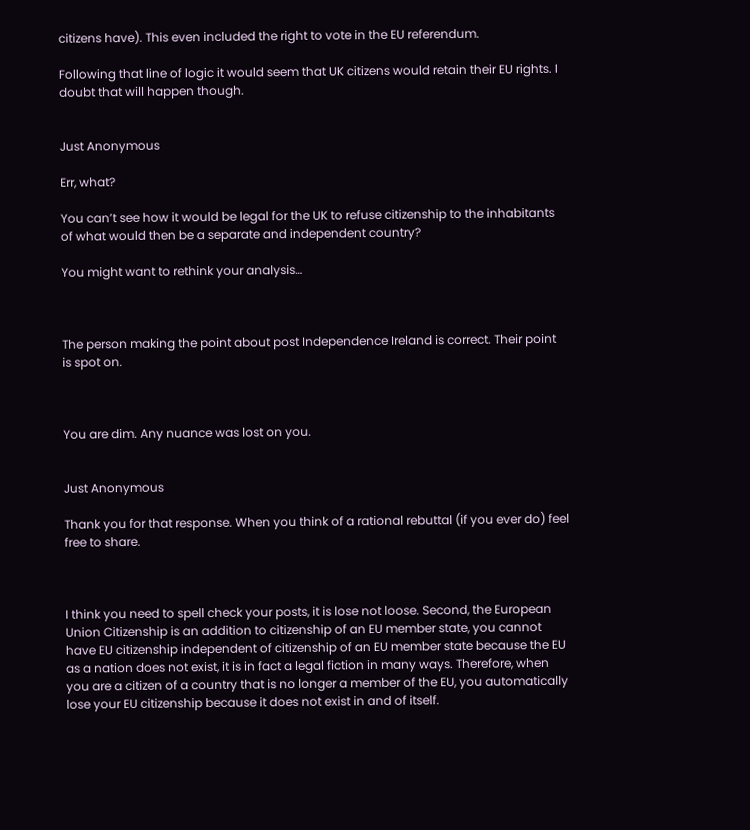citizens have). This even included the right to vote in the EU referendum.

Following that line of logic it would seem that UK citizens would retain their EU rights. I doubt that will happen though.


Just Anonymous

Err, what?

You can’t see how it would be legal for the UK to refuse citizenship to the inhabitants of what would then be a separate and independent country?

You might want to rethink your analysis…



The person making the point about post Independence Ireland is correct. Their point is spot on.



You are dim. Any nuance was lost on you.


Just Anonymous

Thank you for that response. When you think of a rational rebuttal (if you ever do) feel free to share.



I think you need to spell check your posts, it is lose not loose. Second, the European Union Citizenship is an addition to citizenship of an EU member state, you cannot have EU citizenship independent of citizenship of an EU member state because the EU as a nation does not exist, it is in fact a legal fiction in many ways. Therefore, when you are a citizen of a country that is no longer a member of the EU, you automatically lose your EU citizenship because it does not exist in and of itself.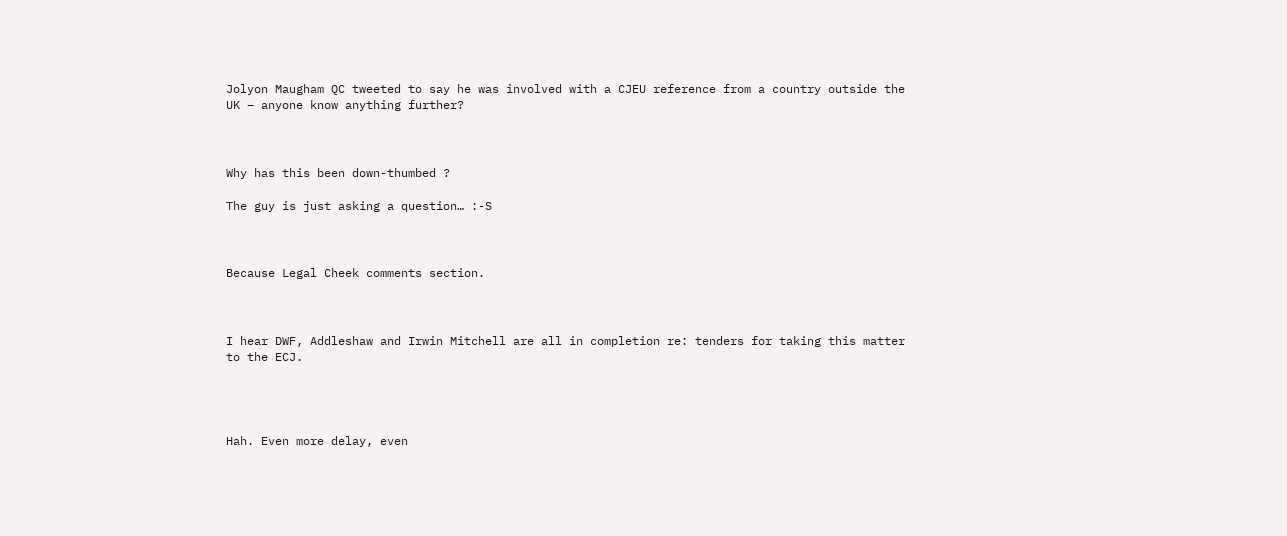Jolyon Maugham QC tweeted to say he was involved with a CJEU reference from a country outside the UK – anyone know anything further?



Why has this been down-thumbed ?

The guy is just asking a question… :-S



Because Legal Cheek comments section.



I hear DWF, Addleshaw and Irwin Mitchell are all in completion re: tenders for taking this matter to the ECJ.




Hah. Even more delay, even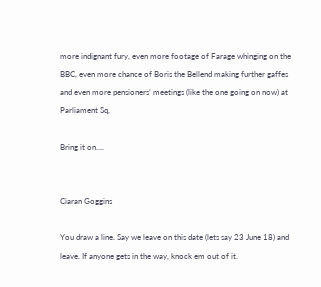more indignant fury, even more footage of Farage whinging on the BBC, even more chance of Boris the Bellend making further gaffes and even more pensioners’ meetings (like the one going on now) at Parliament Sq,

Bring it on….


Ciaran Goggins

You draw a line. Say we leave on this date (lets say 23 June 18) and leave. If anyone gets in the way, knock em out of it.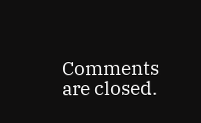Comments are closed.